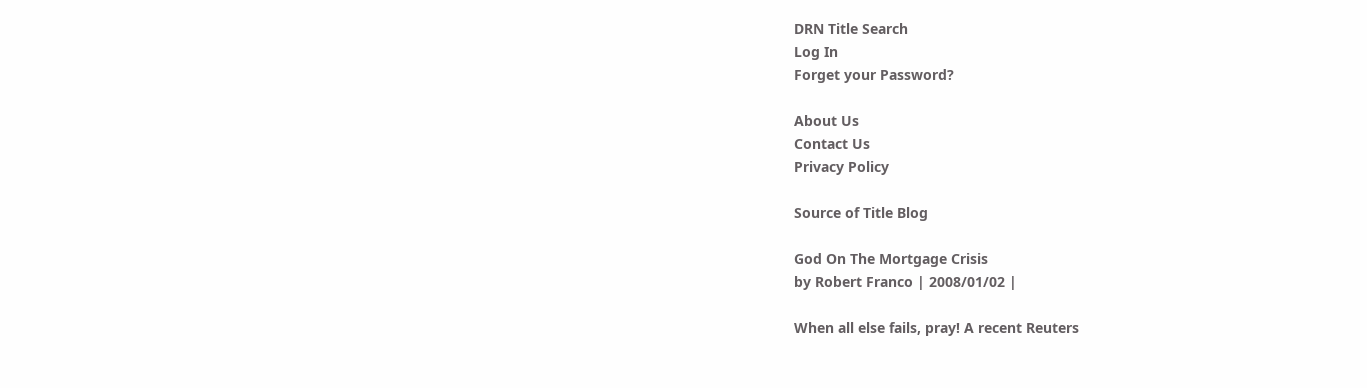DRN Title Search
Log In
Forget your Password?

About Us
Contact Us
Privacy Policy

Source of Title Blog

God On The Mortgage Crisis
by Robert Franco | 2008/01/02 |

When all else fails, pray! A recent Reuters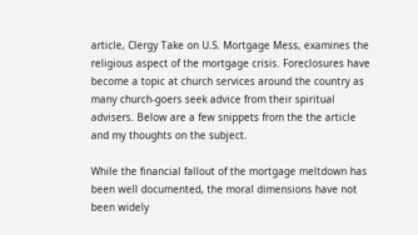article, Clergy Take on U.S. Mortgage Mess, examines the religious aspect of the mortgage crisis. Foreclosures have become a topic at church services around the country as many church-goers seek advice from their spiritual advisers. Below are a few snippets from the the article and my thoughts on the subject.

While the financial fallout of the mortgage meltdown has been well documented, the moral dimensions have not been widely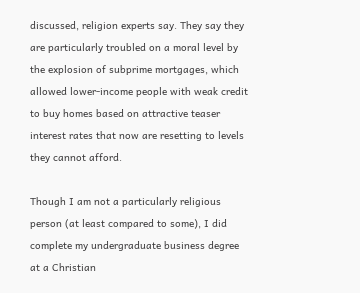discussed, religion experts say. They say they are particularly troubled on a moral level by the explosion of subprime mortgages, which allowed lower-income people with weak credit to buy homes based on attractive teaser interest rates that now are resetting to levels they cannot afford.

Though I am not a particularly religious person (at least compared to some), I did complete my undergraduate business degree at a Christian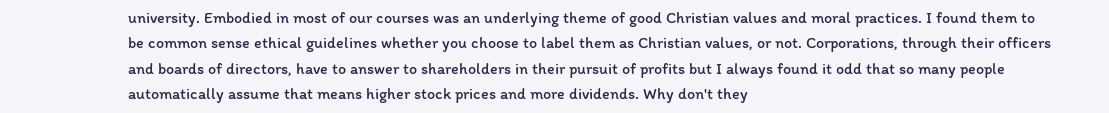university. Embodied in most of our courses was an underlying theme of good Christian values and moral practices. I found them to be common sense ethical guidelines whether you choose to label them as Christian values, or not. Corporations, through their officers and boards of directors, have to answer to shareholders in their pursuit of profits but I always found it odd that so many people automatically assume that means higher stock prices and more dividends. Why don't they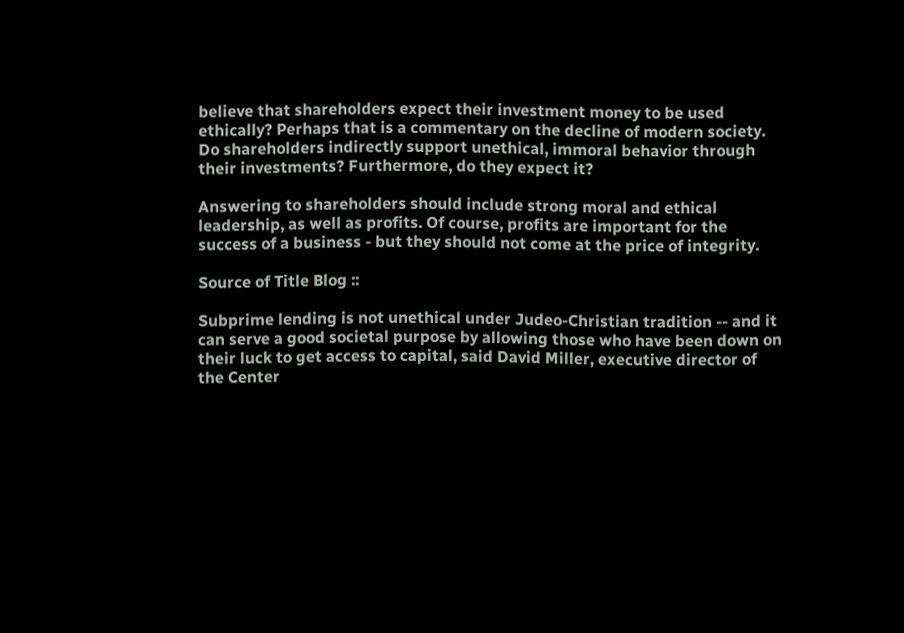believe that shareholders expect their investment money to be used ethically? Perhaps that is a commentary on the decline of modern society. Do shareholders indirectly support unethical, immoral behavior through their investments? Furthermore, do they expect it?

Answering to shareholders should include strong moral and ethical leadership, as well as profits. Of course, profits are important for the success of a business - but they should not come at the price of integrity.

Source of Title Blog ::

Subprime lending is not unethical under Judeo-Christian tradition -- and it can serve a good societal purpose by allowing those who have been down on their luck to get access to capital, said David Miller, executive director of the Center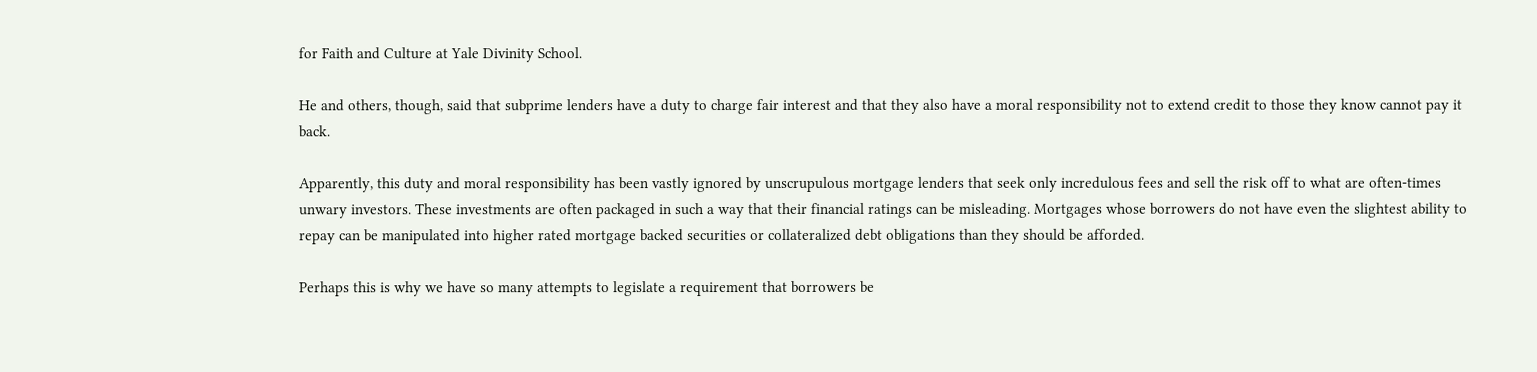for Faith and Culture at Yale Divinity School.

He and others, though, said that subprime lenders have a duty to charge fair interest and that they also have a moral responsibility not to extend credit to those they know cannot pay it back.

Apparently, this duty and moral responsibility has been vastly ignored by unscrupulous mortgage lenders that seek only incredulous fees and sell the risk off to what are often-times unwary investors. These investments are often packaged in such a way that their financial ratings can be misleading. Mortgages whose borrowers do not have even the slightest ability to repay can be manipulated into higher rated mortgage backed securities or collateralized debt obligations than they should be afforded.

Perhaps this is why we have so many attempts to legislate a requirement that borrowers be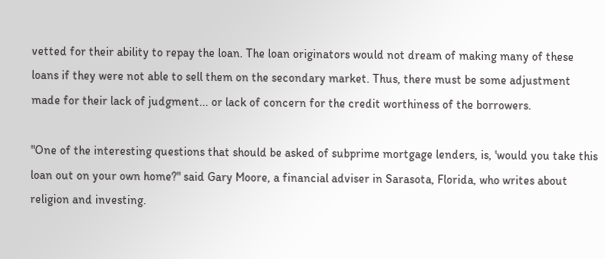vetted for their ability to repay the loan. The loan originators would not dream of making many of these loans if they were not able to sell them on the secondary market. Thus, there must be some adjustment made for their lack of judgment... or lack of concern for the credit worthiness of the borrowers.

"One of the interesting questions that should be asked of subprime mortgage lenders, is, 'would you take this loan out on your own home?" said Gary Moore, a financial adviser in Sarasota, Florida, who writes about religion and investing.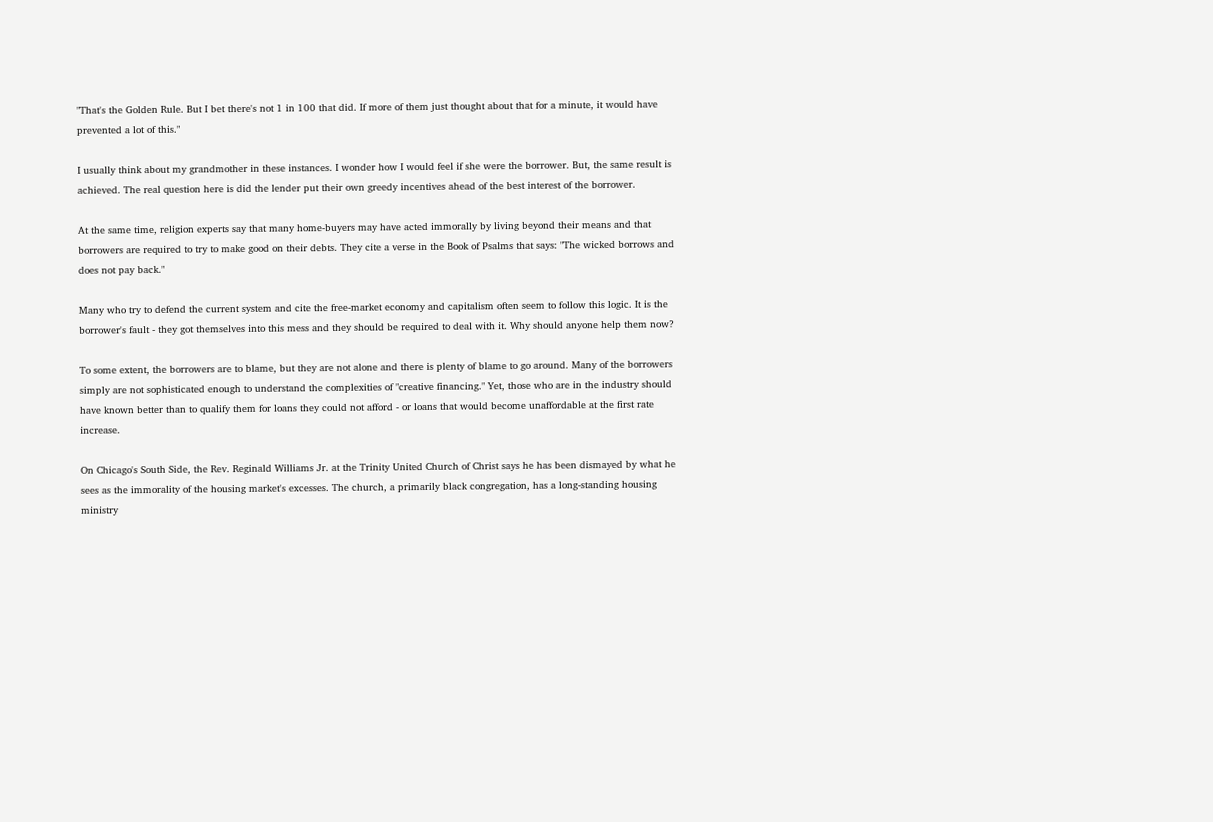"That's the Golden Rule. But I bet there's not 1 in 100 that did. If more of them just thought about that for a minute, it would have prevented a lot of this."

I usually think about my grandmother in these instances. I wonder how I would feel if she were the borrower. But, the same result is achieved. The real question here is did the lender put their own greedy incentives ahead of the best interest of the borrower.

At the same time, religion experts say that many home-buyers may have acted immorally by living beyond their means and that borrowers are required to try to make good on their debts. They cite a verse in the Book of Psalms that says: "The wicked borrows and does not pay back."

Many who try to defend the current system and cite the free-market economy and capitalism often seem to follow this logic. It is the borrower's fault - they got themselves into this mess and they should be required to deal with it. Why should anyone help them now?

To some extent, the borrowers are to blame, but they are not alone and there is plenty of blame to go around. Many of the borrowers simply are not sophisticated enough to understand the complexities of "creative financing." Yet, those who are in the industry should have known better than to qualify them for loans they could not afford - or loans that would become unaffordable at the first rate increase.

On Chicago's South Side, the Rev. Reginald Williams Jr. at the Trinity United Church of Christ says he has been dismayed by what he sees as the immorality of the housing market's excesses. The church, a primarily black congregation, has a long-standing housing ministry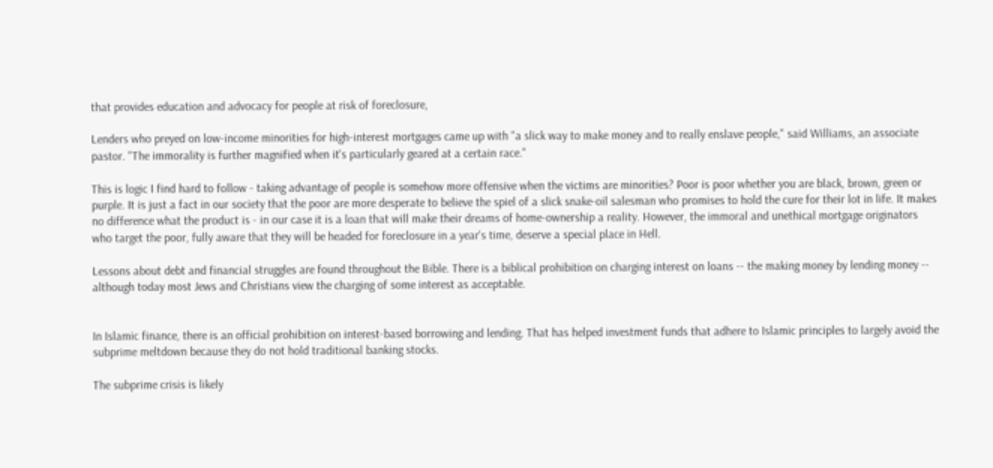that provides education and advocacy for people at risk of foreclosure,

Lenders who preyed on low-income minorities for high-interest mortgages came up with "a slick way to make money and to really enslave people," said Williams, an associate pastor. "The immorality is further magnified when it's particularly geared at a certain race."

This is logic I find hard to follow - taking advantage of people is somehow more offensive when the victims are minorities? Poor is poor whether you are black, brown, green or purple. It is just a fact in our society that the poor are more desperate to believe the spiel of a slick snake-oil salesman who promises to hold the cure for their lot in life. It makes no difference what the product is - in our case it is a loan that will make their dreams of home-ownership a reality. However, the immoral and unethical mortgage originators who target the poor, fully aware that they will be headed for foreclosure in a year's time, deserve a special place in Hell.

Lessons about debt and financial struggles are found throughout the Bible. There is a biblical prohibition on charging interest on loans -- the making money by lending money -- although today most Jews and Christians view the charging of some interest as acceptable.


In Islamic finance, there is an official prohibition on interest-based borrowing and lending. That has helped investment funds that adhere to Islamic principles to largely avoid the subprime meltdown because they do not hold traditional banking stocks.

The subprime crisis is likely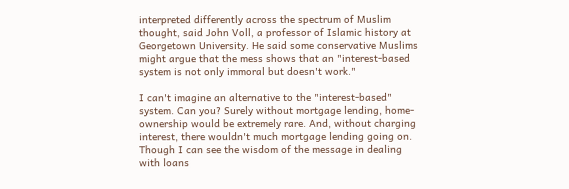interpreted differently across the spectrum of Muslim thought, said John Voll, a professor of Islamic history at Georgetown University. He said some conservative Muslims might argue that the mess shows that an "interest-based system is not only immoral but doesn't work."

I can't imagine an alternative to the "interest-based" system. Can you? Surely without mortgage lending, home-ownership would be extremely rare. And, without charging interest, there wouldn't much mortgage lending going on. Though I can see the wisdom of the message in dealing with loans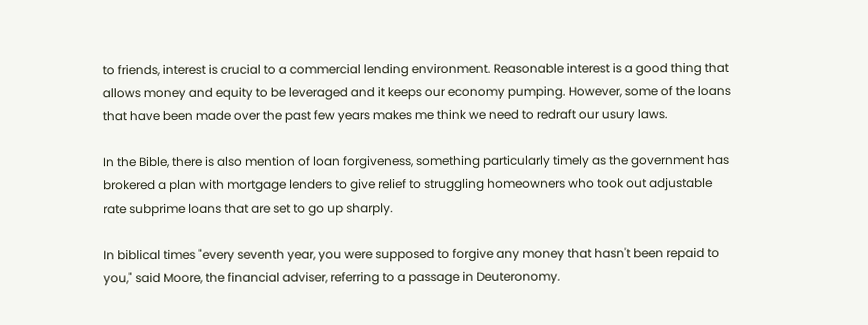to friends, interest is crucial to a commercial lending environment. Reasonable interest is a good thing that allows money and equity to be leveraged and it keeps our economy pumping. However, some of the loans that have been made over the past few years makes me think we need to redraft our usury laws.

In the Bible, there is also mention of loan forgiveness, something particularly timely as the government has brokered a plan with mortgage lenders to give relief to struggling homeowners who took out adjustable rate subprime loans that are set to go up sharply.

In biblical times "every seventh year, you were supposed to forgive any money that hasn't been repaid to you," said Moore, the financial adviser, referring to a passage in Deuteronomy.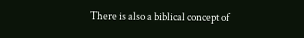There is also a biblical concept of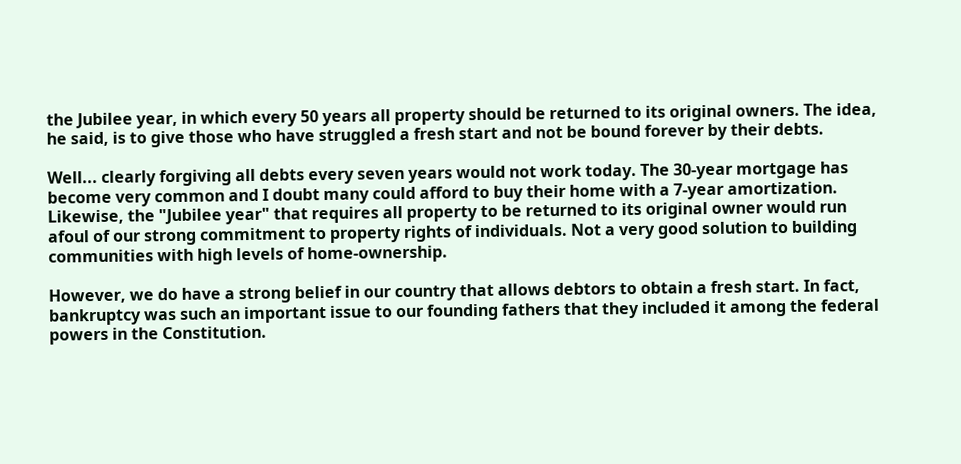the Jubilee year, in which every 50 years all property should be returned to its original owners. The idea, he said, is to give those who have struggled a fresh start and not be bound forever by their debts.

Well... clearly forgiving all debts every seven years would not work today. The 30-year mortgage has become very common and I doubt many could afford to buy their home with a 7-year amortization. Likewise, the "Jubilee year" that requires all property to be returned to its original owner would run afoul of our strong commitment to property rights of individuals. Not a very good solution to building communities with high levels of home-ownership.

However, we do have a strong belief in our country that allows debtors to obtain a fresh start. In fact, bankruptcy was such an important issue to our founding fathers that they included it among the federal powers in the Constitution.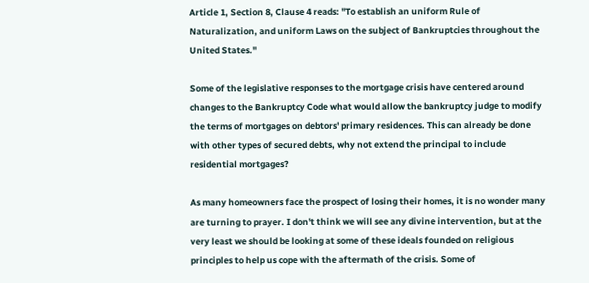Article 1, Section 8, Clause 4 reads: "To establish an uniform Rule of Naturalization, and uniform Laws on the subject of Bankruptcies throughout the United States."

Some of the legislative responses to the mortgage crisis have centered around changes to the Bankruptcy Code what would allow the bankruptcy judge to modify the terms of mortgages on debtors' primary residences. This can already be done with other types of secured debts, why not extend the principal to include residential mortgages?

As many homeowners face the prospect of losing their homes, it is no wonder many are turning to prayer. I don't think we will see any divine intervention, but at the very least we should be looking at some of these ideals founded on religious principles to help us cope with the aftermath of the crisis. Some of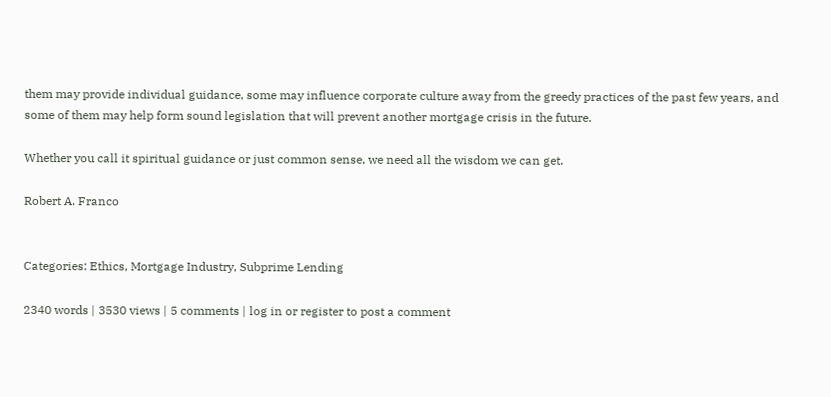them may provide individual guidance, some may influence corporate culture away from the greedy practices of the past few years, and some of them may help form sound legislation that will prevent another mortgage crisis in the future.

Whether you call it spiritual guidance or just common sense, we need all the wisdom we can get.

Robert A. Franco


Categories: Ethics, Mortgage Industry, Subprime Lending

2340 words | 3530 views | 5 comments | log in or register to post a comment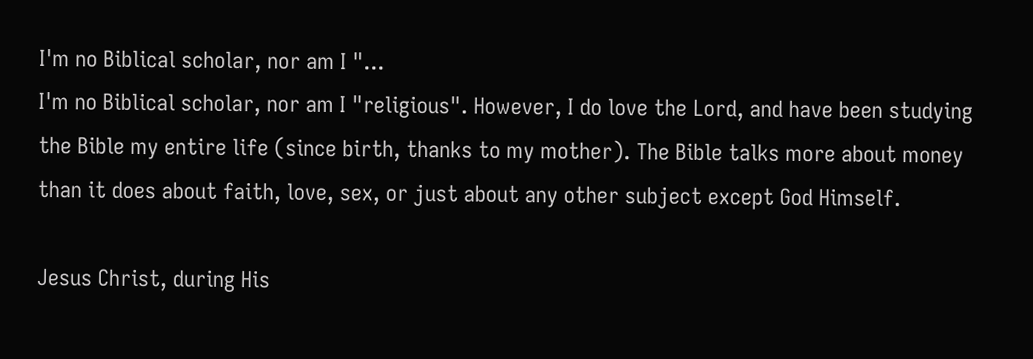I'm no Biblical scholar, nor am I "...
I'm no Biblical scholar, nor am I "religious". However, I do love the Lord, and have been studying the Bible my entire life (since birth, thanks to my mother). The Bible talks more about money than it does about faith, love, sex, or just about any other subject except God Himself.

Jesus Christ, during His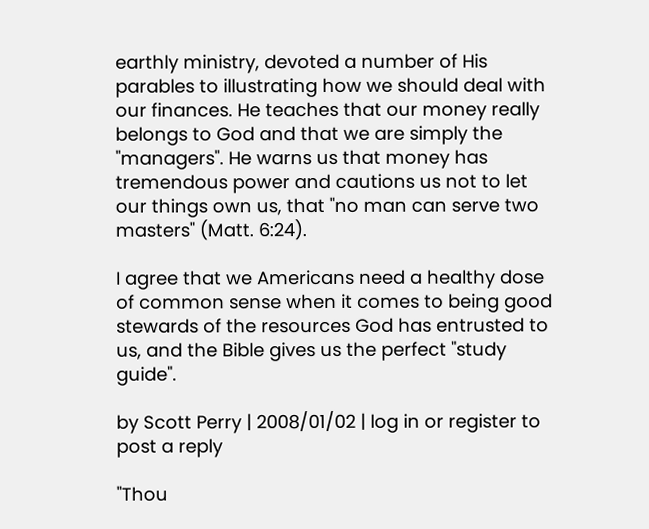earthly ministry, devoted a number of His parables to illustrating how we should deal with our finances. He teaches that our money really belongs to God and that we are simply the "managers". He warns us that money has tremendous power and cautions us not to let our things own us, that "no man can serve two masters" (Matt. 6:24).

I agree that we Americans need a healthy dose of common sense when it comes to being good stewards of the resources God has entrusted to us, and the Bible gives us the perfect "study guide".

by Scott Perry | 2008/01/02 | log in or register to post a reply

"Thou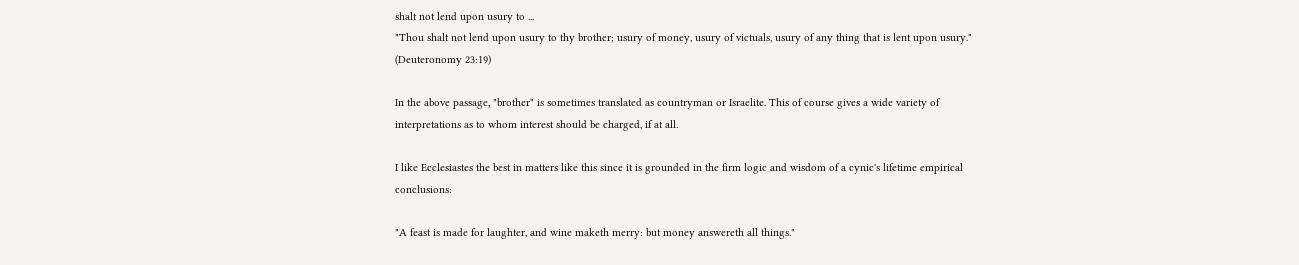shalt not lend upon usury to ...
"Thou shalt not lend upon usury to thy brother; usury of money, usury of victuals, usury of any thing that is lent upon usury." (Deuteronomy 23:19)

In the above passage, "brother" is sometimes translated as countryman or Israelite. This of course gives a wide variety of interpretations as to whom interest should be charged, if at all.

I like Ecclesiastes the best in matters like this since it is grounded in the firm logic and wisdom of a cynic's lifetime empirical conclusions:

"A feast is made for laughter, and wine maketh merry: but money answereth all things."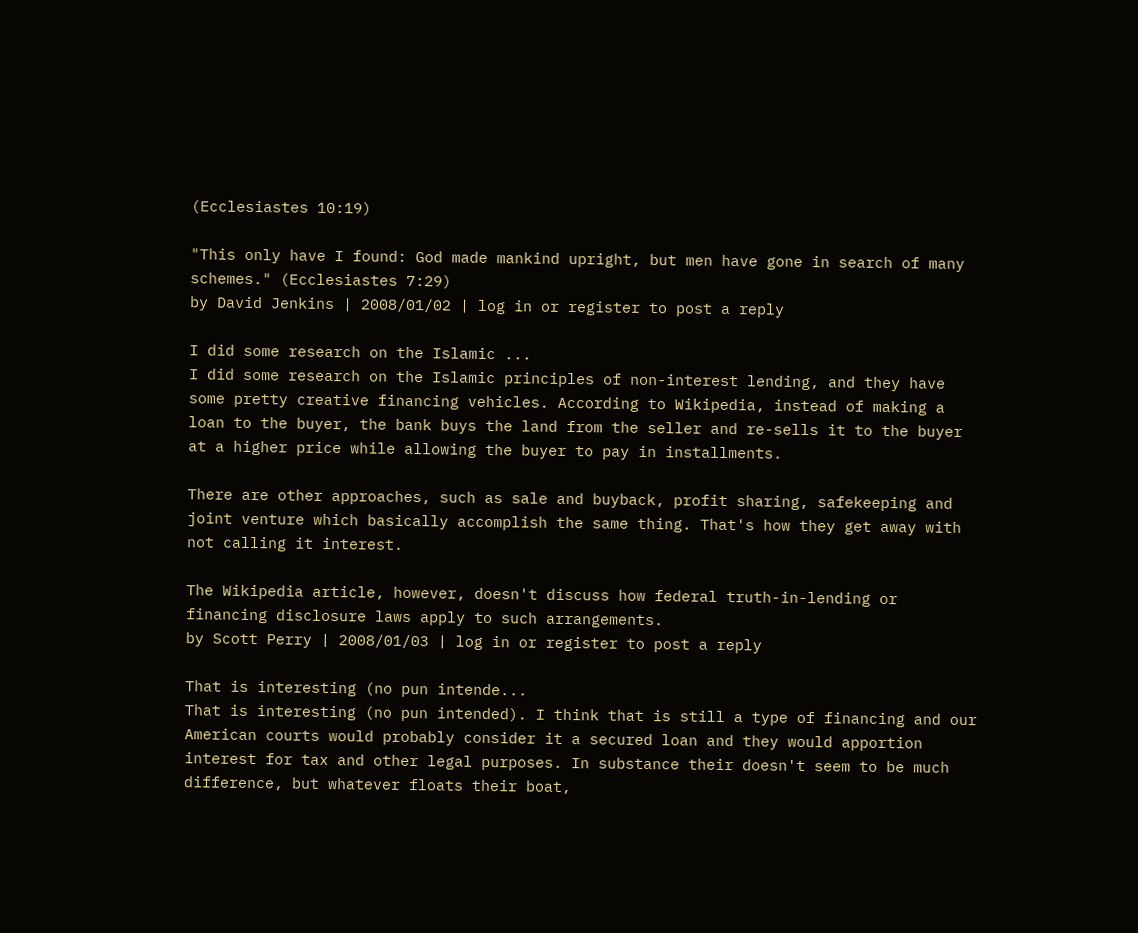(Ecclesiastes 10:19)

"This only have I found: God made mankind upright, but men have gone in search of many schemes." (Ecclesiastes 7:29)
by David Jenkins | 2008/01/02 | log in or register to post a reply

I did some research on the Islamic ...
I did some research on the Islamic principles of non-interest lending, and they have some pretty creative financing vehicles. According to Wikipedia, instead of making a loan to the buyer, the bank buys the land from the seller and re-sells it to the buyer at a higher price while allowing the buyer to pay in installments.

There are other approaches, such as sale and buyback, profit sharing, safekeeping and joint venture which basically accomplish the same thing. That's how they get away with not calling it interest.

The Wikipedia article, however, doesn't discuss how federal truth-in-lending or financing disclosure laws apply to such arrangements.
by Scott Perry | 2008/01/03 | log in or register to post a reply

That is interesting (no pun intende...
That is interesting (no pun intended). I think that is still a type of financing and our American courts would probably consider it a secured loan and they would apportion interest for tax and other legal purposes. In substance their doesn't seem to be much difference, but whatever floats their boat,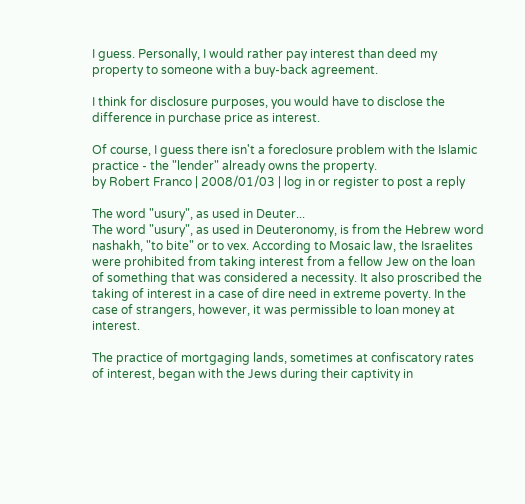I guess. Personally, I would rather pay interest than deed my property to someone with a buy-back agreement.

I think for disclosure purposes, you would have to disclose the difference in purchase price as interest.

Of course, I guess there isn't a foreclosure problem with the Islamic practice - the "lender" already owns the property.
by Robert Franco | 2008/01/03 | log in or register to post a reply

The word "usury", as used in Deuter...
The word "usury", as used in Deuteronomy, is from the Hebrew word nashakh, "to bite" or to vex. According to Mosaic law, the Israelites were prohibited from taking interest from a fellow Jew on the loan of something that was considered a necessity. It also proscribed the taking of interest in a case of dire need in extreme poverty. In the case of strangers, however, it was permissible to loan money at interest.

The practice of mortgaging lands, sometimes at confiscatory rates of interest, began with the Jews during their captivity in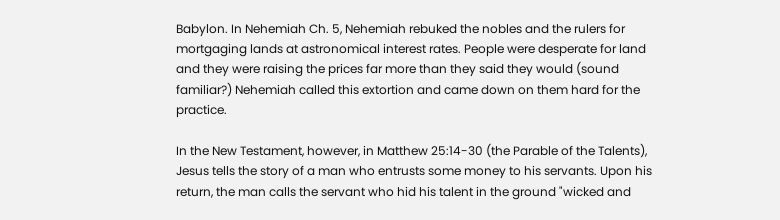Babylon. In Nehemiah Ch. 5, Nehemiah rebuked the nobles and the rulers for mortgaging lands at astronomical interest rates. People were desperate for land and they were raising the prices far more than they said they would (sound familiar?) Nehemiah called this extortion and came down on them hard for the practice.

In the New Testament, however, in Matthew 25:14-30 (the Parable of the Talents), Jesus tells the story of a man who entrusts some money to his servants. Upon his return, the man calls the servant who hid his talent in the ground "wicked and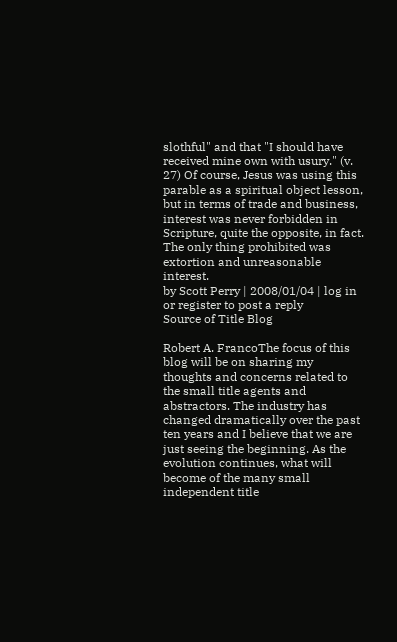slothful" and that "I should have received mine own with usury." (v. 27) Of course, Jesus was using this parable as a spiritual object lesson, but in terms of trade and business, interest was never forbidden in Scripture, quite the opposite, in fact. The only thing prohibited was extortion and unreasonable interest.
by Scott Perry | 2008/01/04 | log in or register to post a reply
Source of Title Blog

Robert A. FrancoThe focus of this blog will be on sharing my thoughts and concerns related to the small title agents and abstractors. The industry has changed dramatically over the past ten years and I believe that we are just seeing the beginning. As the evolution continues, what will become of the many small independent title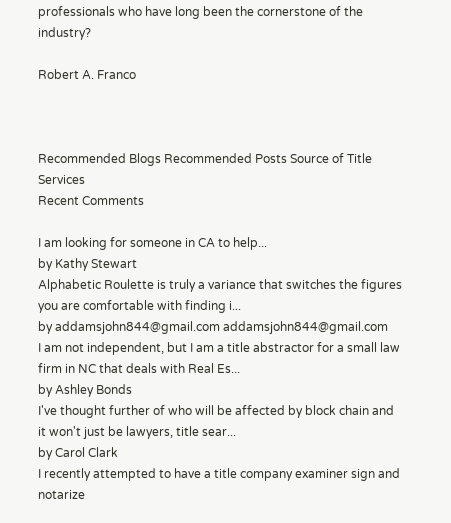professionals who have long been the cornerstone of the industry?

Robert A. Franco



Recommended Blogs Recommended Posts Source of Title Services
Recent Comments

I am looking for someone in CA to help...
by Kathy Stewart
Alphabetic Roulette is truly a variance that switches the figures you are comfortable with finding i...
by addamsjohn844@gmail.com addamsjohn844@gmail.com
I am not independent, but I am a title abstractor for a small law firm in NC that deals with Real Es...
by Ashley Bonds
I've thought further of who will be affected by block chain and it won't just be lawyers, title sear...
by Carol Clark
I recently attempted to have a title company examiner sign and notarize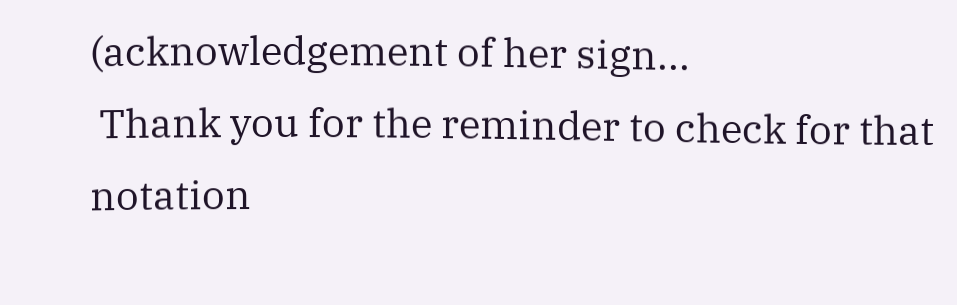(acknowledgement of her sign...
 Thank you for the reminder to check for that notation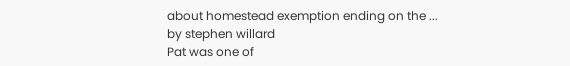about homestead exemption ending on the ...
by stephen willard
Pat was one of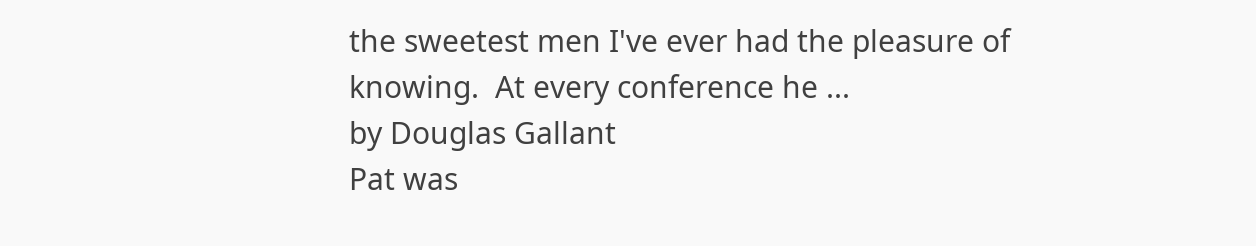the sweetest men I've ever had the pleasure of knowing.  At every conference he ...
by Douglas Gallant
Pat was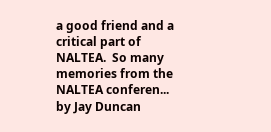a good friend and a critical part of NALTEA.  So many memories from the NALTEA conferen...
by Jay Duncan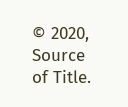© 2020, Source of Title.